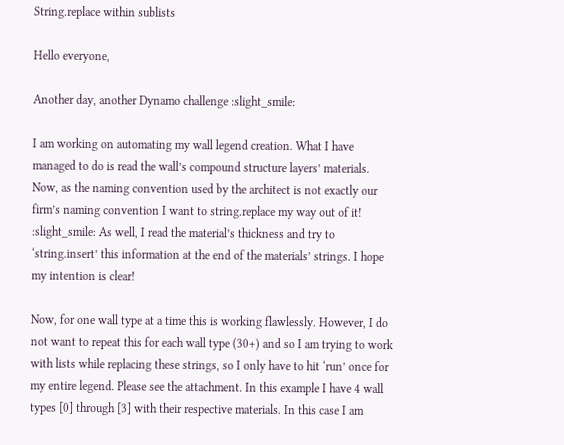String.replace within sublists

Hello everyone,

Another day, another Dynamo challenge :slight_smile:

I am working on automating my wall legend creation. What I have managed to do is read the wall’s compound structure layers’ materials. Now, as the naming convention used by the architect is not exactly our firm’s naming convention I want to string.replace my way out of it! :slight_smile: As well, I read the material’s thickness and try to ‘string.insert’ this information at the end of the materials’ strings. I hope my intention is clear!

Now, for one wall type at a time this is working flawlessly. However, I do not want to repeat this for each wall type (30+) and so I am trying to work with lists while replacing these strings, so I only have to hit ‘run’ once for my entire legend. Please see the attachment. In this example I have 4 wall types [0] through [3] with their respective materials. In this case I am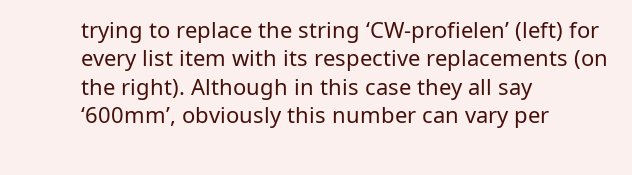trying to replace the string ‘CW-profielen’ (left) for every list item with its respective replacements (on the right). Although in this case they all say ‘600mm’, obviously this number can vary per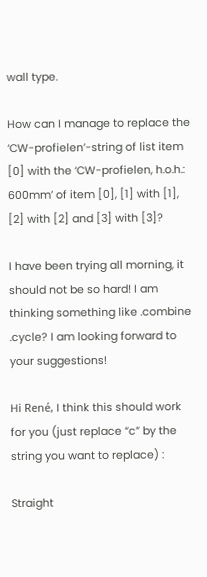wall type.

How can I manage to replace the ‘CW-profielen’-string of list item [0] with the ‘CW-profielen, h.o.h.: 600mm’ of item [0], [1] with [1], [2] with [2] and [3] with [3]?

I have been trying all morning, it should not be so hard! I am thinking something like .combine .cycle? I am looking forward to your suggestions!

Hi René, I think this should work for you (just replace “c” by the string you want to replace) :

Straight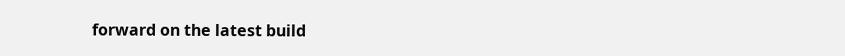forward on the latest build